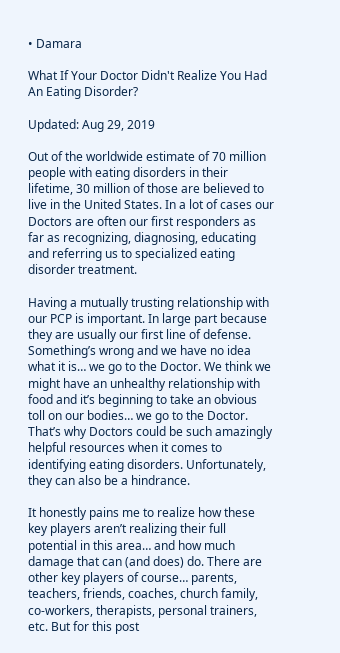• Damara

What If Your Doctor Didn't Realize You Had An Eating Disorder?

Updated: Aug 29, 2019

Out of the worldwide estimate of 70 million people with eating disorders in their lifetime, 30 million of those are believed to live in the United States. In a lot of cases our Doctors are often our first responders as far as recognizing, diagnosing, educating and referring us to specialized eating disorder treatment.

Having a mutually trusting relationship with our PCP is important. In large part because they are usually our first line of defense. Something’s wrong and we have no idea what it is… we go to the Doctor. We think we might have an unhealthy relationship with food and it’s beginning to take an obvious toll on our bodies… we go to the Doctor. That’s why Doctors could be such amazingly helpful resources when it comes to identifying eating disorders. Unfortunately, they can also be a hindrance.

It honestly pains me to realize how these key players aren’t realizing their full potential in this area… and how much damage that can (and does) do. There are other key players of course… parents, teachers, friends, coaches, church family, co-workers, therapists, personal trainers, etc. But for this post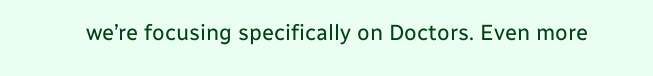we’re focusing specifically on Doctors. Even more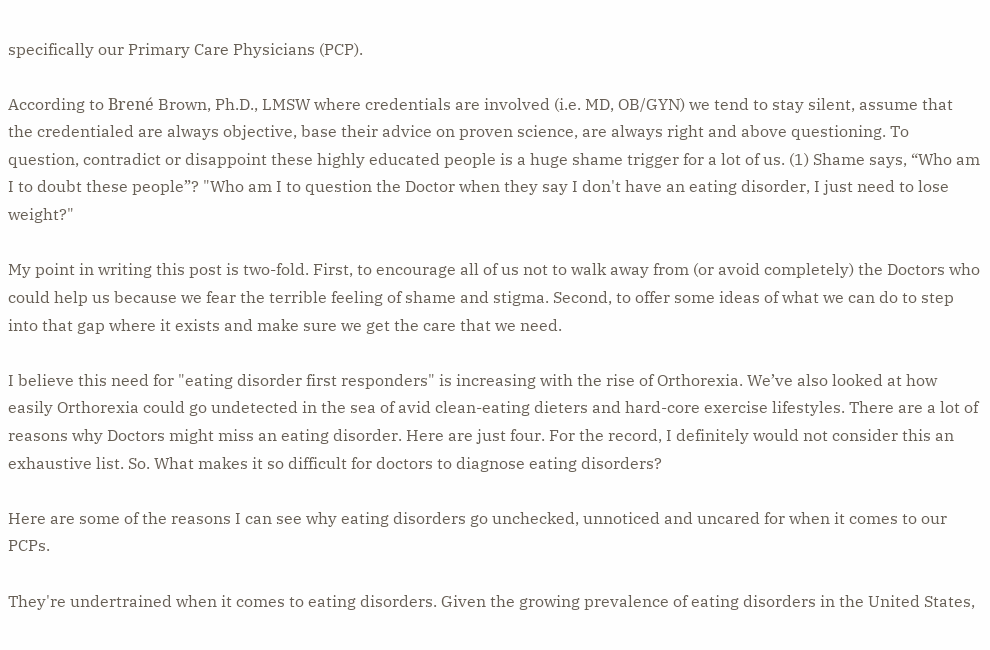specifically our Primary Care Physicians (PCP).

According to Brené Brown, Ph.D., LMSW where credentials are involved (i.e. MD, OB/GYN) we tend to stay silent, assume that the credentialed are always objective, base their advice on proven science, are always right and above questioning. To question, contradict or disappoint these highly educated people is a huge shame trigger for a lot of us. (1) Shame says, “Who am I to doubt these people”? "Who am I to question the Doctor when they say I don't have an eating disorder, I just need to lose weight?"

My point in writing this post is two-fold. First, to encourage all of us not to walk away from (or avoid completely) the Doctors who could help us because we fear the terrible feeling of shame and stigma. Second, to offer some ideas of what we can do to step into that gap where it exists and make sure we get the care that we need.

I believe this need for "eating disorder first responders" is increasing with the rise of Orthorexia. We’ve also looked at how easily Orthorexia could go undetected in the sea of avid clean-eating dieters and hard-core exercise lifestyles. There are a lot of reasons why Doctors might miss an eating disorder. Here are just four. For the record, I definitely would not consider this an exhaustive list. So. What makes it so difficult for doctors to diagnose eating disorders?

Here are some of the reasons I can see why eating disorders go unchecked, unnoticed and uncared for when it comes to our PCPs.

They're undertrained when it comes to eating disorders. Given the growing prevalence of eating disorders in the United States,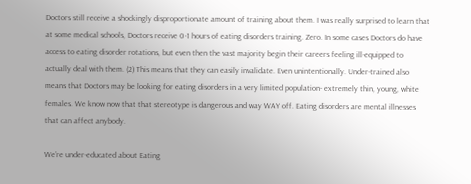Doctors still receive a shockingly disproportionate amount of training about them. I was really surprised to learn that at some medical schools, Doctors receive 0-1 hours of eating disorders training. Zero. In some cases Doctors do have access to eating disorder rotations, but even then the vast majority begin their careers feeling ill-equipped to actually deal with them. (2) This means that they can easily invalidate. Even unintentionally. Under-trained also means that Doctors may be looking for eating disorders in a very limited population- extremely thin, young, white females. We know now that that stereotype is dangerous and way WAY off. Eating disorders are mental illnesses that can affect anybody.

We’re under-educated about Eating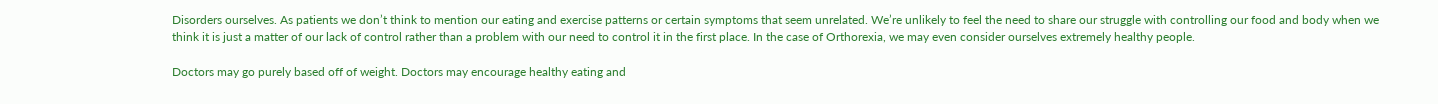Disorders ourselves. As patients we don’t think to mention our eating and exercise patterns or certain symptoms that seem unrelated. We’re unlikely to feel the need to share our struggle with controlling our food and body when we think it is just a matter of our lack of control rather than a problem with our need to control it in the first place. In the case of Orthorexia, we may even consider ourselves extremely healthy people.

Doctors may go purely based off of weight. Doctors may encourage healthy eating and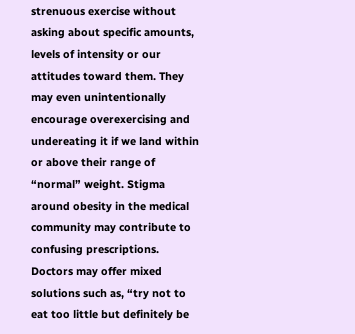strenuous exercise without asking about specific amounts, levels of intensity or our attitudes toward them. They may even unintentionally encourage overexercising and undereating it if we land within or above their range of “normal” weight. Stigma around obesity in the medical community may contribute to confusing prescriptions. Doctors may offer mixed solutions such as, “try not to eat too little but definitely be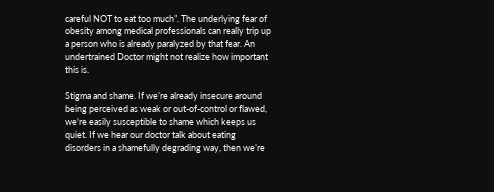careful NOT to eat too much”. The underlying fear of obesity among medical professionals can really trip up a person who is already paralyzed by that fear. An undertrained Doctor might not realize how important this is.

Stigma and shame. If we’re already insecure around being perceived as weak or out-of-control or flawed, we're easily susceptible to shame which keeps us quiet. If we hear our doctor talk about eating disorders in a shamefully degrading way, then we’re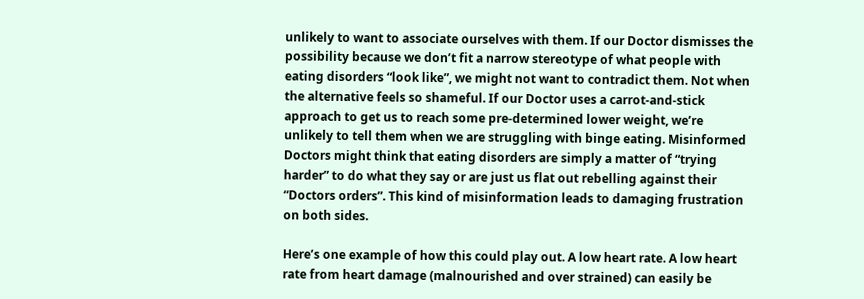unlikely to want to associate ourselves with them. If our Doctor dismisses the possibility because we don’t fit a narrow stereotype of what people with eating disorders “look like”, we might not want to contradict them. Not when the alternative feels so shameful. If our Doctor uses a carrot-and-stick approach to get us to reach some pre-determined lower weight, we’re unlikely to tell them when we are struggling with binge eating. Misinformed Doctors might think that eating disorders are simply a matter of “trying harder” to do what they say or are just us flat out rebelling against their “Doctors orders”. This kind of misinformation leads to damaging frustration on both sides.

Here’s one example of how this could play out. A low heart rate. A low heart rate from heart damage (malnourished and over strained) can easily be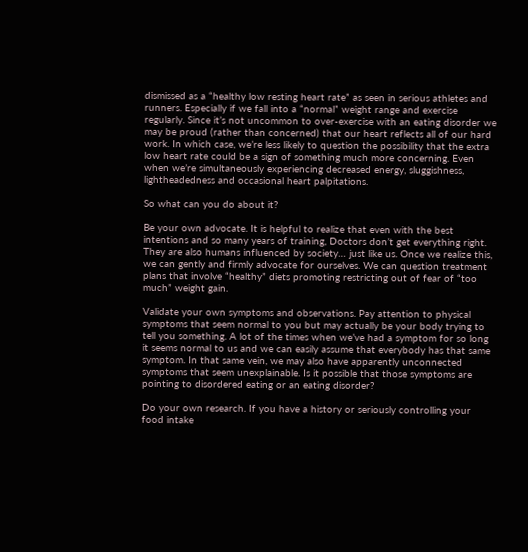dismissed as a “healthy low resting heart rate” as seen in serious athletes and runners. Especially if we fall into a “normal” weight range and exercise regularly. Since it’s not uncommon to over-exercise with an eating disorder we may be proud (rather than concerned) that our heart reflects all of our hard work. In which case, we’re less likely to question the possibility that the extra low heart rate could be a sign of something much more concerning. Even when we’re simultaneously experiencing decreased energy, sluggishness, lightheadedness and occasional heart palpitations.

So what can you do about it?

Be your own advocate. It is helpful to realize that even with the best intentions and so many years of training, Doctors don’t get everything right. They are also humans influenced by society… just like us. Once we realize this, we can gently and firmly advocate for ourselves. We can question treatment plans that involve “healthy” diets promoting restricting out of fear of “too much” weight gain.

Validate your own symptoms and observations. Pay attention to physical symptoms that seem normal to you but may actually be your body trying to tell you something. A lot of the times when we’ve had a symptom for so long it seems normal to us and we can easily assume that everybody has that same symptom. In that same vein, we may also have apparently unconnected symptoms that seem unexplainable. Is it possible that those symptoms are pointing to disordered eating or an eating disorder?

Do your own research. If you have a history or seriously controlling your food intake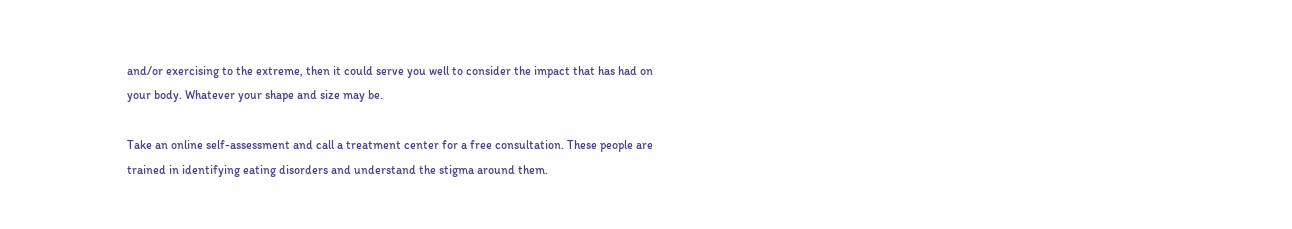and/or exercising to the extreme, then it could serve you well to consider the impact that has had on your body. Whatever your shape and size may be.

Take an online self-assessment and call a treatment center for a free consultation. These people are trained in identifying eating disorders and understand the stigma around them.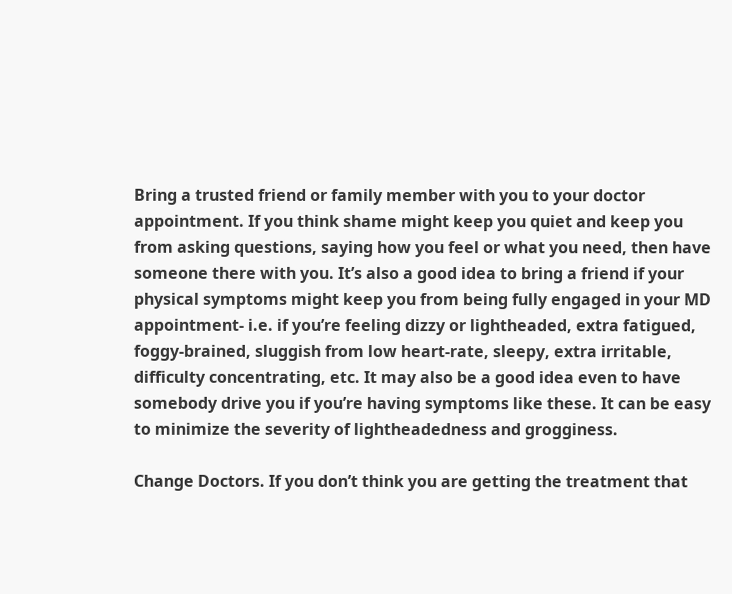Bring a trusted friend or family member with you to your doctor appointment. If you think shame might keep you quiet and keep you from asking questions, saying how you feel or what you need, then have someone there with you. It’s also a good idea to bring a friend if your physical symptoms might keep you from being fully engaged in your MD appointment- i.e. if you’re feeling dizzy or lightheaded, extra fatigued, foggy-brained, sluggish from low heart-rate, sleepy, extra irritable, difficulty concentrating, etc. It may also be a good idea even to have somebody drive you if you’re having symptoms like these. It can be easy to minimize the severity of lightheadedness and grogginess.

Change Doctors. If you don’t think you are getting the treatment that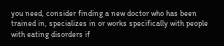you need, consider finding a new doctor who has been trained in, specializes in or works specifically with people with eating disorders if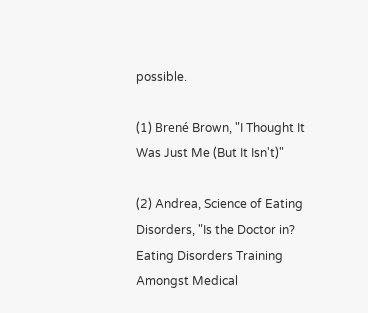possible.

(1) Brené Brown, "I Thought It Was Just Me (But It Isn't)"

(2) Andrea, Science of Eating Disorders, "Is the Doctor in? Eating Disorders Training Amongst Medical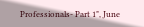Professionals- Part 1", June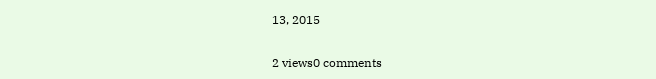13, 2015

2 views0 comments